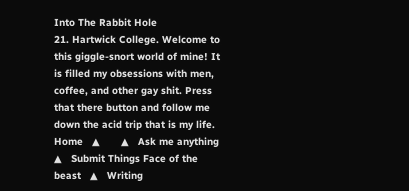Into The Rabbit Hole
21. Hartwick College. Welcome to this giggle-snort world of mine! It is filled my obsessions with men, coffee, and other gay shit. Press that there button and follow me down the acid trip that is my life.
Home   ▲       ▲   Ask me anything    ▲   Submit Things Face of the beast   ▲   Writing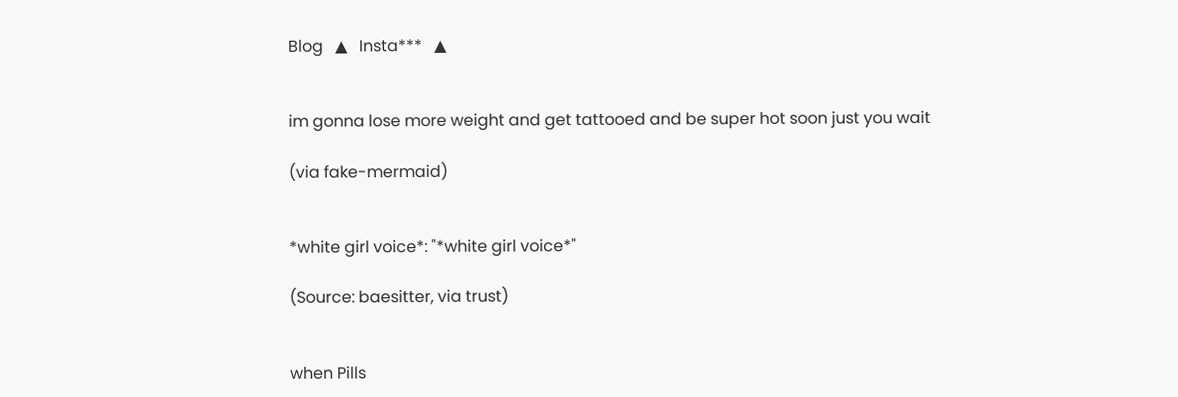Blog   ▲   Insta***   ▲


im gonna lose more weight and get tattooed and be super hot soon just you wait

(via fake-mermaid)


*white girl voice*: "*white girl voice*"

(Source: baesitter, via trust)


when Pills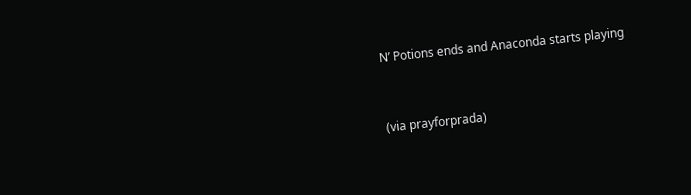N’ Potions ends and Anaconda starts playing


(via prayforprada)